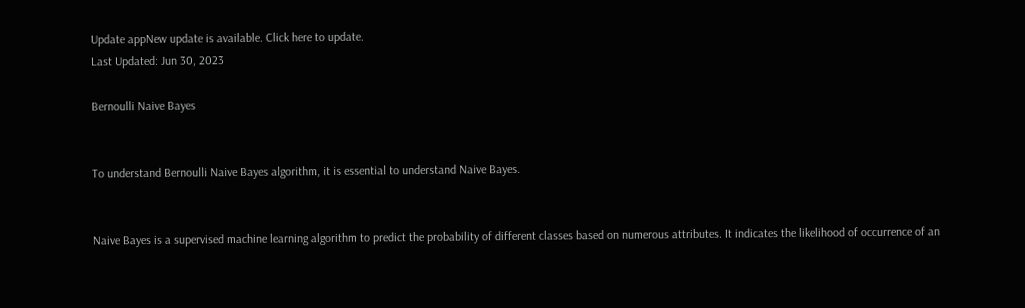Update appNew update is available. Click here to update.
Last Updated: Jun 30, 2023

Bernoulli Naive Bayes


To understand Bernoulli Naive Bayes algorithm, it is essential to understand Naive Bayes.


Naive Bayes is a supervised machine learning algorithm to predict the probability of different classes based on numerous attributes. It indicates the likelihood of occurrence of an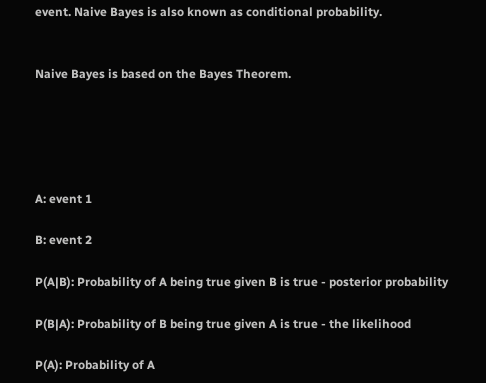event. Naive Bayes is also known as conditional probability.


Naive Bayes is based on the Bayes Theorem.





A: event 1

B: event 2

P(A|B): Probability of A being true given B is true - posterior probability

P(B|A): Probability of B being true given A is true - the likelihood

P(A): Probability of A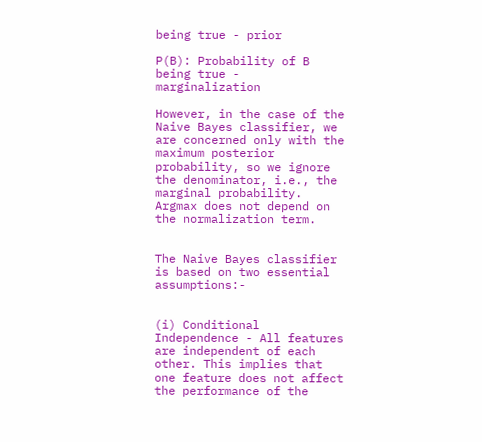being true - prior

P(B): Probability of B being true - marginalization

However, in the case of the Naive Bayes classifier, we are concerned only with the maximum posterior probability, so we ignore the denominator, i.e., the marginal probability. Argmax does not depend on the normalization term.


The Naive Bayes classifier is based on two essential assumptions:-


(i) Conditional Independence - All features are independent of each other. This implies that one feature does not affect the performance of the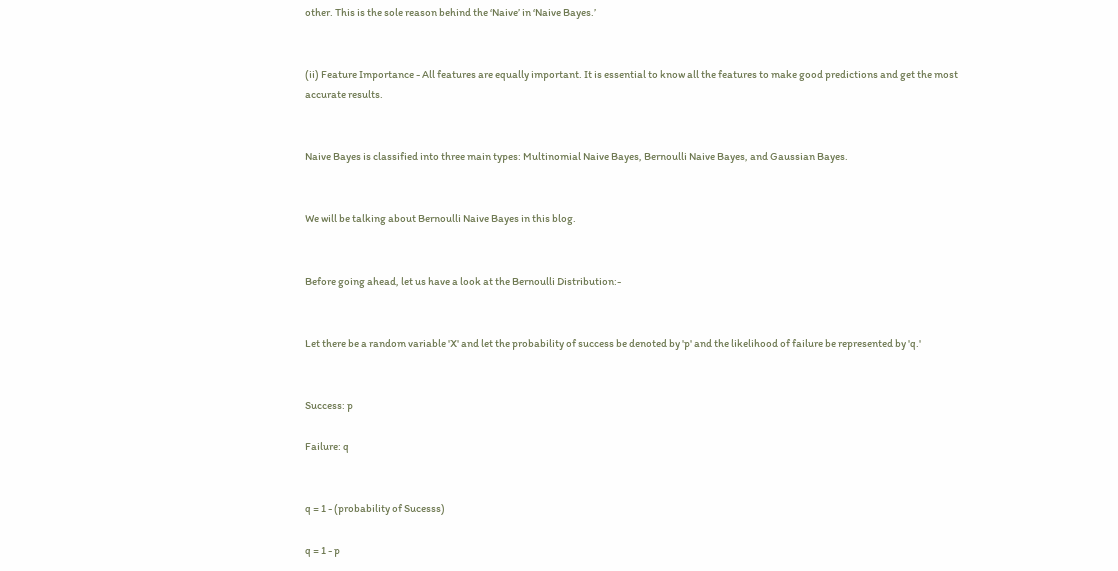other. This is the sole reason behind the ‘Naive’ in ‘Naive Bayes.’


(ii) Feature Importance - All features are equally important. It is essential to know all the features to make good predictions and get the most accurate results.


Naive Bayes is classified into three main types: Multinomial Naive Bayes, Bernoulli Naive Bayes, and Gaussian Bayes.


We will be talking about Bernoulli Naive Bayes in this blog.


Before going ahead, let us have a look at the Bernoulli Distribution:-


Let there be a random variable 'X' and let the probability of success be denoted by 'p' and the likelihood of failure be represented by 'q.'


Success: p

Failure: q


q = 1 - (probability of Sucesss)

q = 1 - p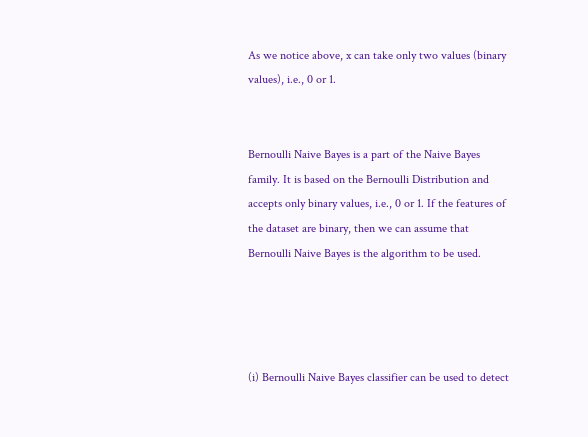As we notice above, x can take only two values (binary values), i.e., 0 or 1.


Bernoulli Naive Bayes is a part of the Naive Bayes family. It is based on the Bernoulli Distribution and accepts only binary values, i.e., 0 or 1. If the features of the dataset are binary, then we can assume that Bernoulli Naive Bayes is the algorithm to be used.




(i) Bernoulli Naive Bayes classifier can be used to detect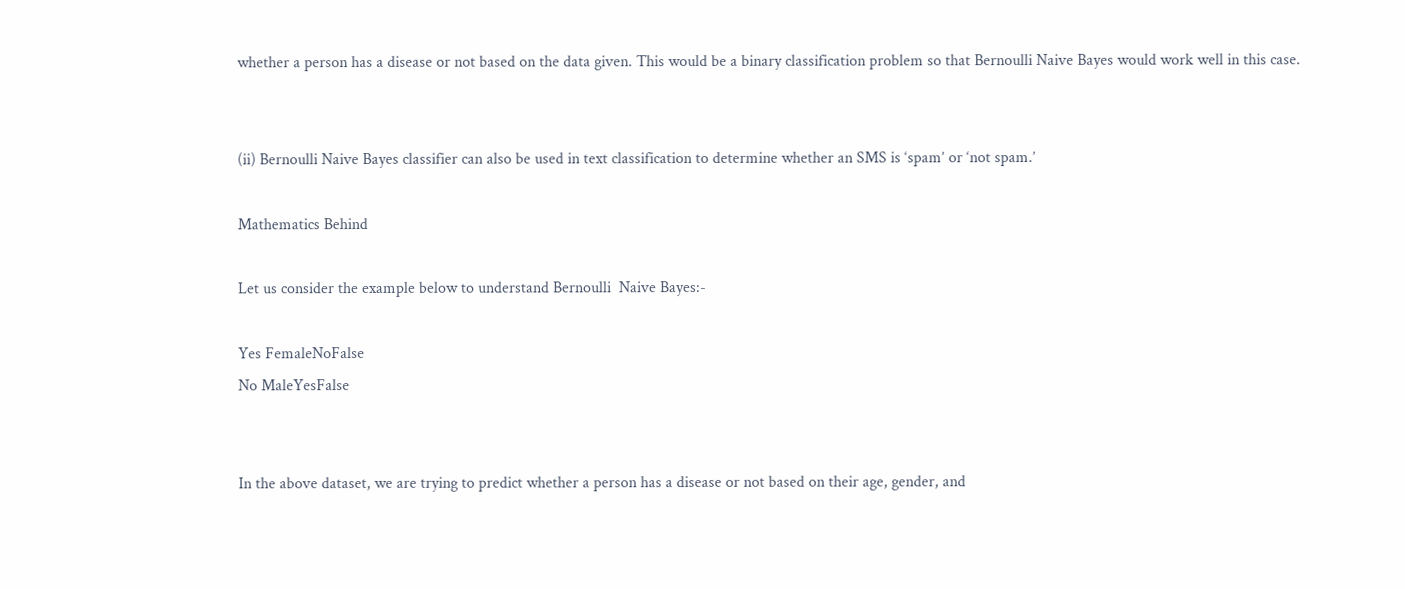whether a person has a disease or not based on the data given. This would be a binary classification problem so that Bernoulli Naive Bayes would work well in this case.


(ii) Bernoulli Naive Bayes classifier can also be used in text classification to determine whether an SMS is ‘spam’ or ‘not spam.’

Mathematics Behind

Let us consider the example below to understand Bernoulli  Naive Bayes:-

Yes FemaleNoFalse
No MaleYesFalse


In the above dataset, we are trying to predict whether a person has a disease or not based on their age, gender, and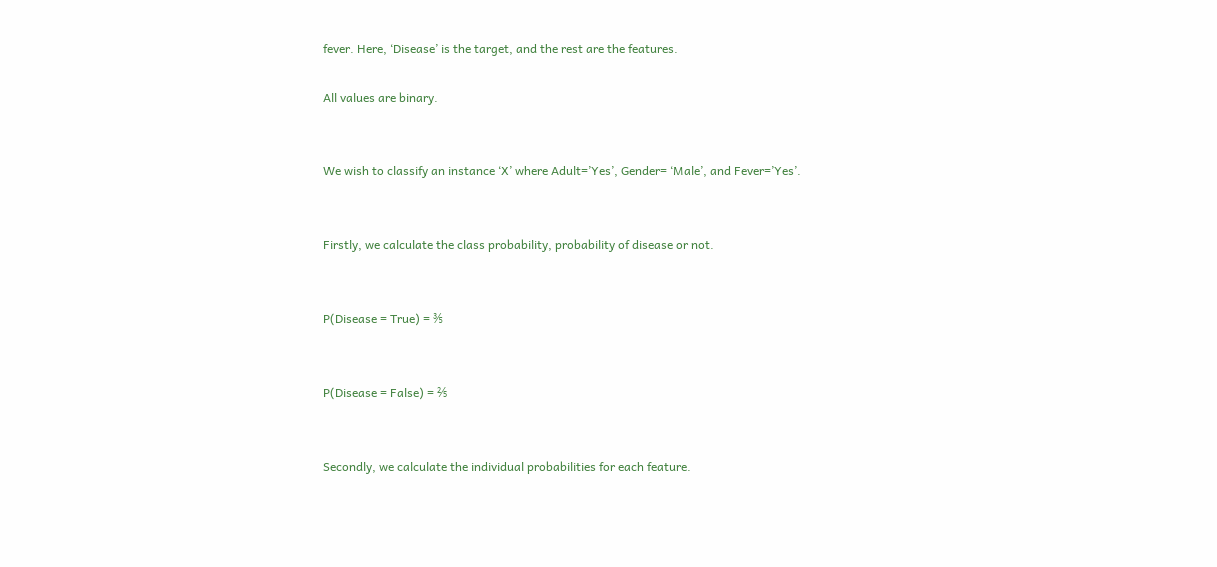fever. Here, ‘Disease’ is the target, and the rest are the features.

All values are binary.


We wish to classify an instance ‘X’ where Adult=’Yes’, Gender= ‘Male’, and Fever=’Yes’.


Firstly, we calculate the class probability, probability of disease or not.


P(Disease = True) = ⅗


P(Disease = False) = ⅖


Secondly, we calculate the individual probabilities for each feature.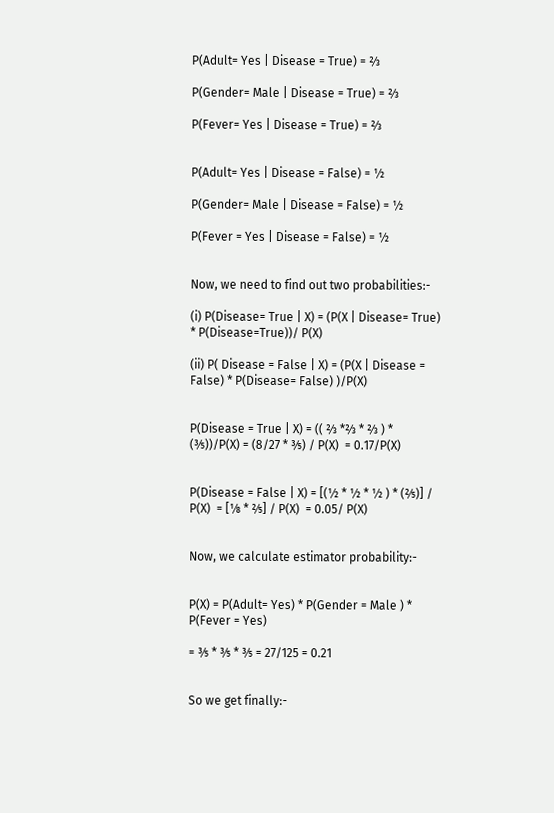P(Adult= Yes | Disease = True) = ⅔

P(Gender= Male | Disease = True) = ⅔

P(Fever= Yes | Disease = True) = ⅔


P(Adult= Yes | Disease = False) = ½

P(Gender= Male | Disease = False) = ½

P(Fever = Yes | Disease = False) = ½


Now, we need to find out two probabilities:-

(i) P(Disease= True | X) = (P(X | Disease= True) * P(Disease=True))/ P(X)

(ii) P( Disease = False | X) = (P(X | Disease = False) * P(Disease= False) )/P(X)


P(Disease = True | X) = (( ⅔ *⅔ * ⅔ ) * (⅗))/P(X) = (8/27 * ⅗) / P(X)  = 0.17/P(X)


P(Disease = False | X) = [(½ * ½ * ½ ) * (⅖)] / P(X)  = [⅛ * ⅖] / P(X)  = 0.05/ P(X)


Now, we calculate estimator probability:-


P(X) = P(Adult= Yes) * P(Gender = Male ) * P(Fever = Yes)

= ⅗ * ⅗ * ⅗ = 27/125 = 0.21


So we get finally:-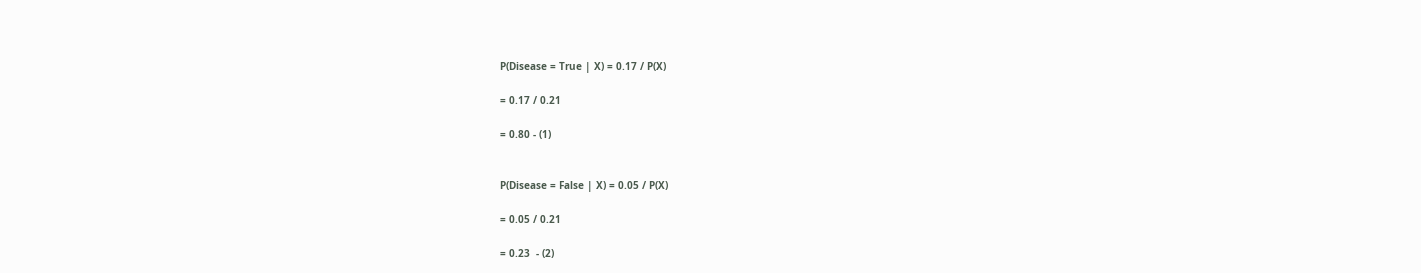P(Disease = True | X) = 0.17 / P(X)

= 0.17 / 0.21

= 0.80 - (1)


P(Disease = False | X) = 0.05 / P(X)

= 0.05 / 0.21

= 0.23  - (2)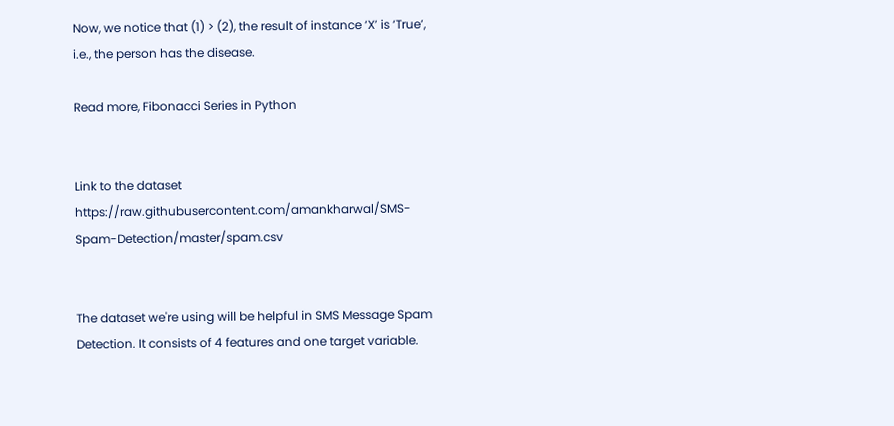Now, we notice that (1) > (2), the result of instance ‘X’ is ‘True’, i.e., the person has the disease.

Read more, Fibonacci Series in Python


Link to the dataset https://raw.githubusercontent.com/amankharwal/SMS-Spam-Detection/master/spam.csv


The dataset we're using will be helpful in SMS Message Spam Detection. It consists of 4 features and one target variable.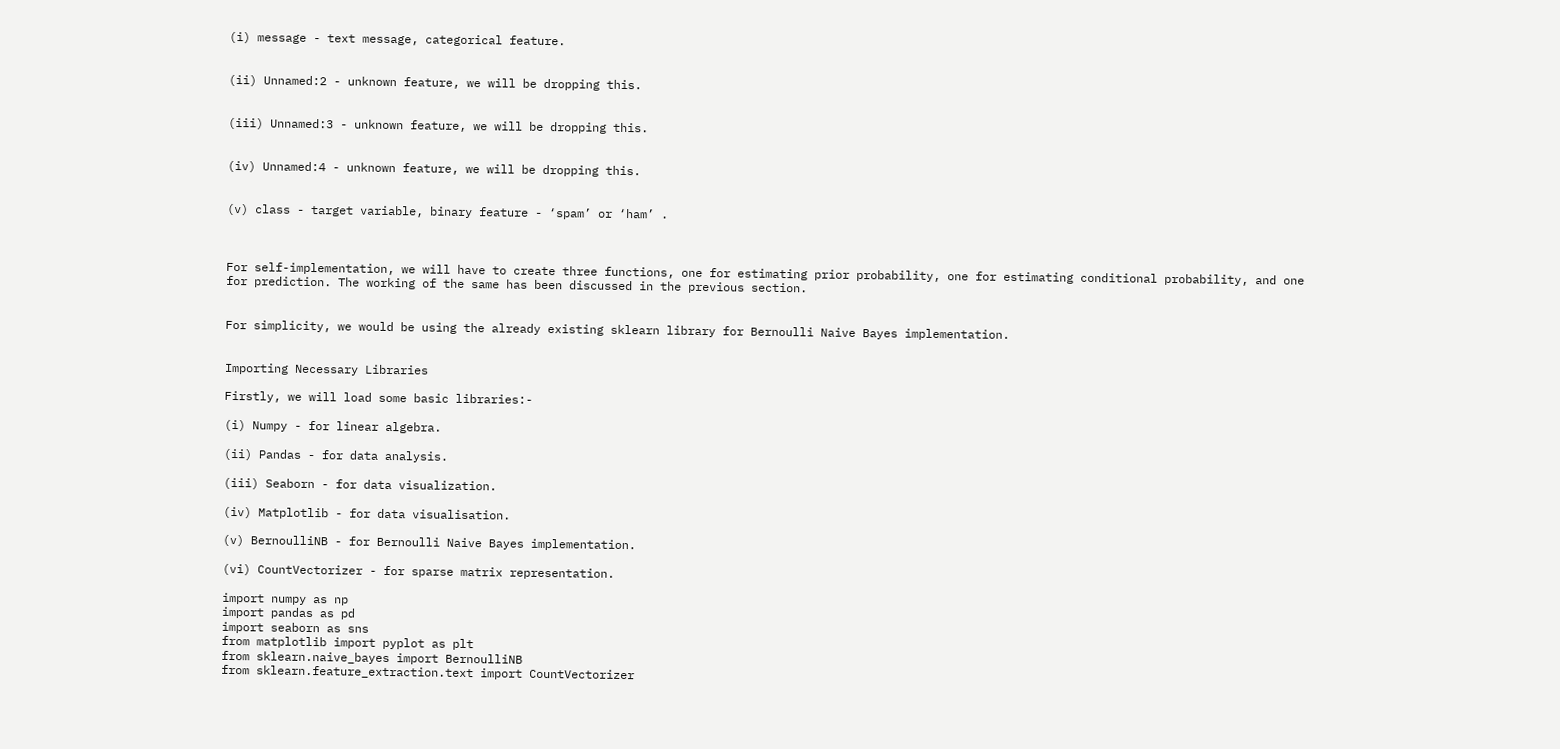(i) message - text message, categorical feature.


(ii) Unnamed:2 - unknown feature, we will be dropping this.


(iii) Unnamed:3 - unknown feature, we will be dropping this.


(iv) Unnamed:4 - unknown feature, we will be dropping this.


(v) class - target variable, binary feature - ‘spam’ or ‘ham’ .



For self-implementation, we will have to create three functions, one for estimating prior probability, one for estimating conditional probability, and one for prediction. The working of the same has been discussed in the previous section.


For simplicity, we would be using the already existing sklearn library for Bernoulli Naive Bayes implementation.


Importing Necessary Libraries

Firstly, we will load some basic libraries:-

(i) Numpy - for linear algebra.

(ii) Pandas - for data analysis.

(iii) Seaborn - for data visualization.

(iv) Matplotlib - for data visualisation.

(v) BernoulliNB - for Bernoulli Naive Bayes implementation.

(vi) CountVectorizer - for sparse matrix representation.

import numpy as np
import pandas as pd
import seaborn as sns
from matplotlib import pyplot as plt
from sklearn.naive_bayes import BernoulliNB
from sklearn.feature_extraction.text import CountVectorizer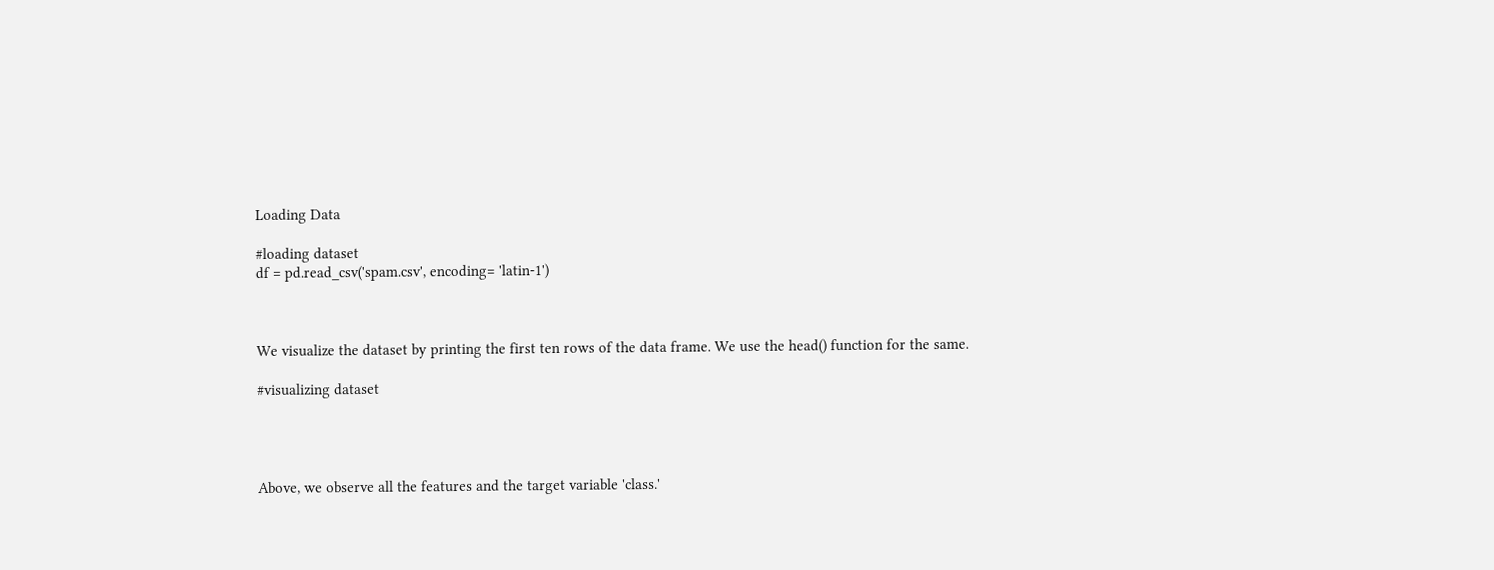Loading Data

#loading dataset
df = pd.read_csv('spam.csv', encoding= 'latin-1')



We visualize the dataset by printing the first ten rows of the data frame. We use the head() function for the same.

#visualizing dataset




Above, we observe all the features and the target variable 'class.'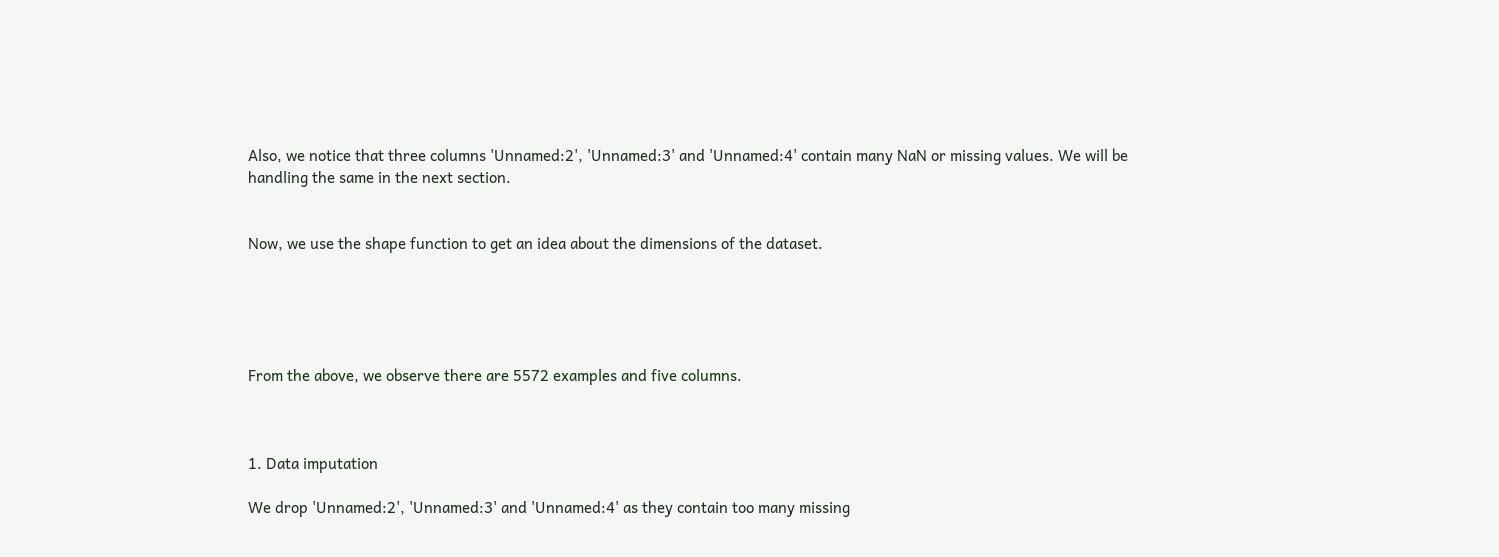Also, we notice that three columns 'Unnamed:2', 'Unnamed:3' and 'Unnamed:4' contain many NaN or missing values. We will be handling the same in the next section.


Now, we use the shape function to get an idea about the dimensions of the dataset.





From the above, we observe there are 5572 examples and five columns.



1. Data imputation

We drop 'Unnamed:2', 'Unnamed:3' and 'Unnamed:4' as they contain too many missing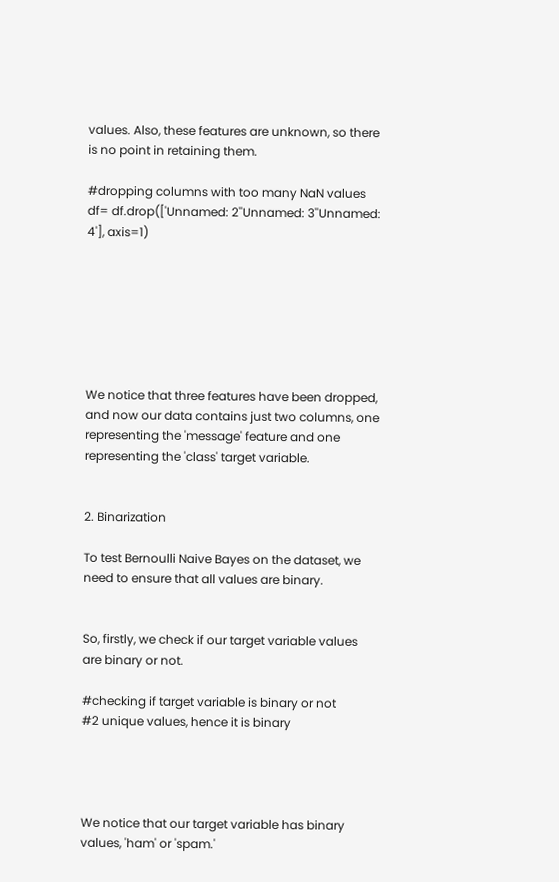values. Also, these features are unknown, so there is no point in retaining them.

#dropping columns with too many NaN values
df= df.drop(['Unnamed: 2''Unnamed: 3''Unnamed: 4'], axis=1)







We notice that three features have been dropped, and now our data contains just two columns, one representing the 'message' feature and one representing the 'class' target variable.


2. Binarization

To test Bernoulli Naive Bayes on the dataset, we need to ensure that all values are binary.


So, firstly, we check if our target variable values are binary or not.

#checking if target variable is binary or not
#2 unique values, hence it is binary




We notice that our target variable has binary values, 'ham' or 'spam.'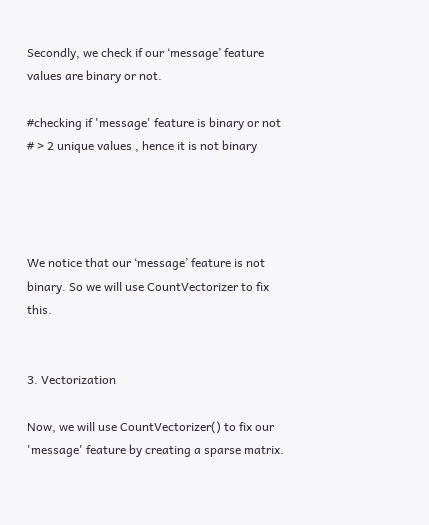Secondly, we check if our ‘message’ feature values are binary or not.

#checking if 'message' feature is binary or not
# > 2 unique values , hence it is not binary




We notice that our ‘message’ feature is not binary. So we will use CountVectorizer to fix this.


3. Vectorization

Now, we will use CountVectorizer() to fix our 'message' feature by creating a sparse matrix.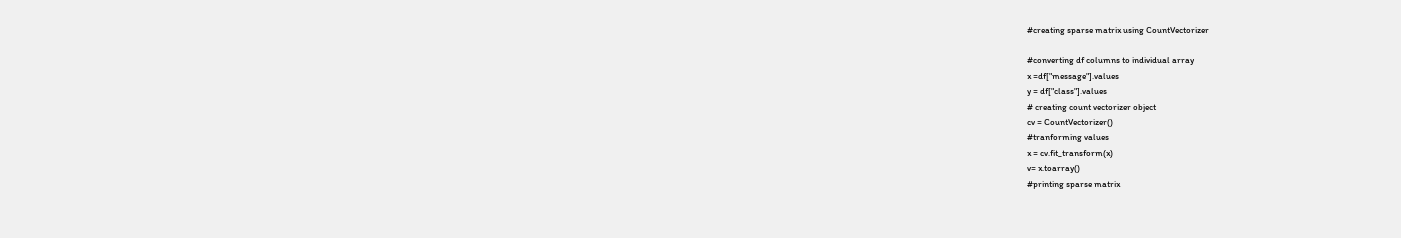#creating sparse matrix using CountVectorizer

#converting df columns to individual array
x =df["message"].values
y = df["class"].values
# creating count vectorizer object
cv = CountVectorizer()
#tranforming values
x = cv.fit_transform(x)
v= x.toarray()
#printing sparse matrix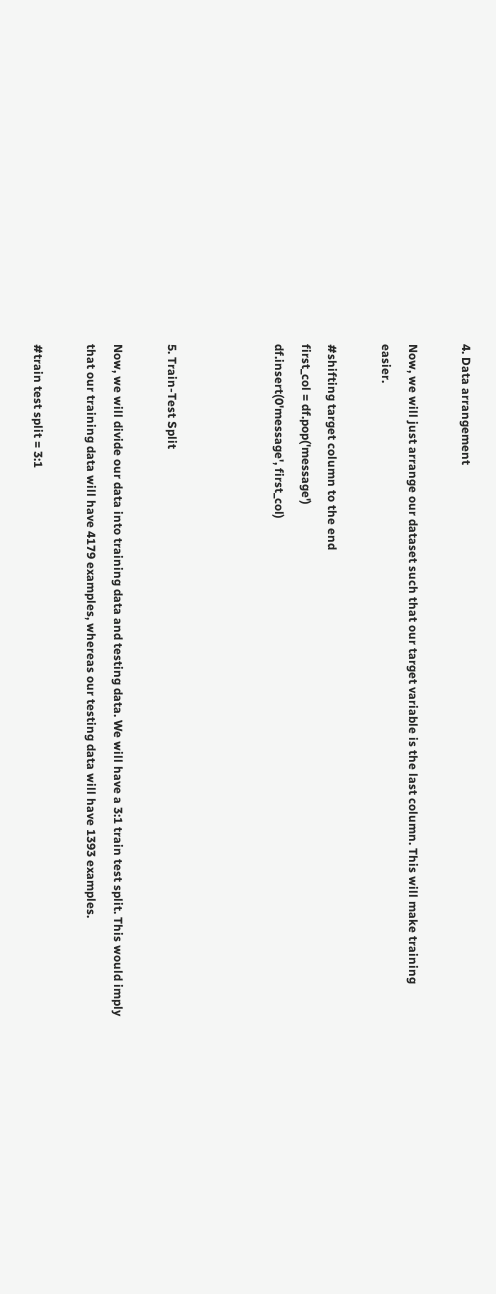4. Data arrangement

Now, we will just arrange our dataset such that our target variable is the last column. This will make training easier.

#shifting target column to the end
first_col = df.pop('message')
df.insert(0'message', first_col)



5. Train-Test Split

Now, we will divide our data into training data and testing data. We will have a 3:1 train test split. This would imply that our training data will have 4179 examples, whereas our testing data will have 1393 examples.

#train test split = 3:1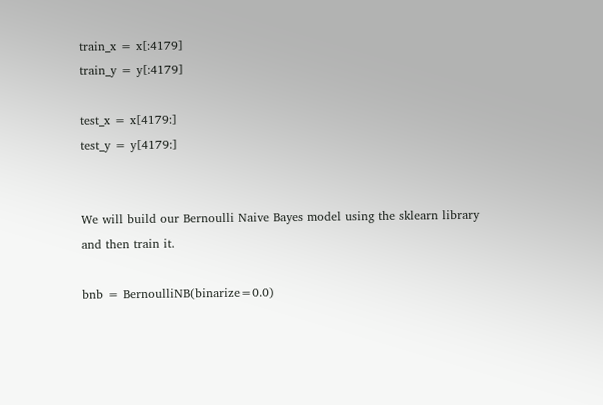train_x = x[:4179]
train_y = y[:4179]

test_x = x[4179:]
test_y = y[4179:]


We will build our Bernoulli Naive Bayes model using the sklearn library and then train it.

bnb = BernoulliNB(binarize=0.0)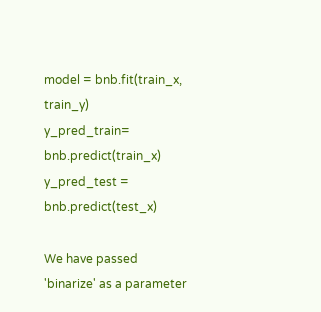model = bnb.fit(train_x, train_y)
y_pred_train= bnb.predict(train_x)
y_pred_test = bnb.predict(test_x)

We have passed 'binarize' as a parameter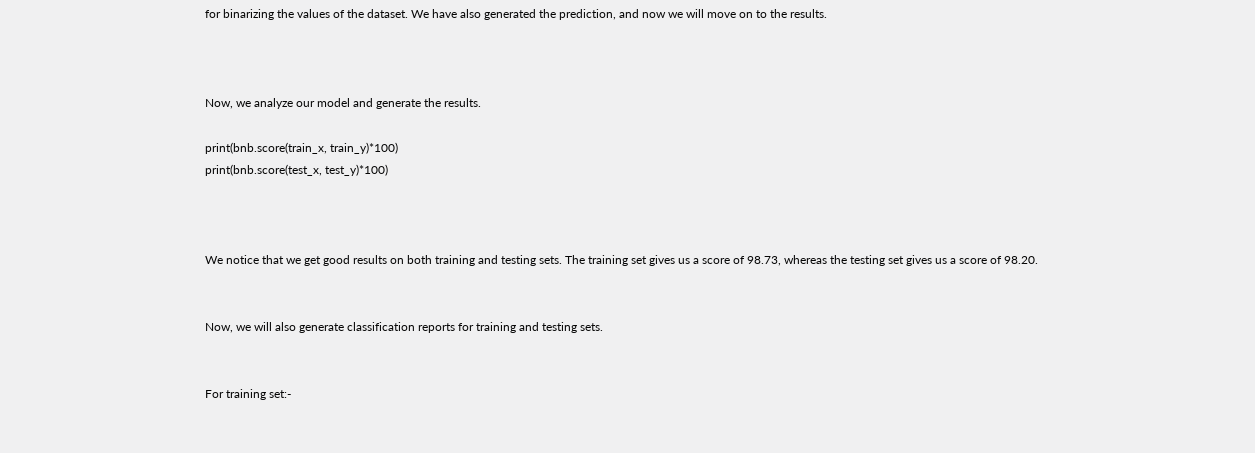for binarizing the values of the dataset. We have also generated the prediction, and now we will move on to the results.



Now, we analyze our model and generate the results.

print(bnb.score(train_x, train_y)*100)
print(bnb.score(test_x, test_y)*100)



We notice that we get good results on both training and testing sets. The training set gives us a score of 98.73, whereas the testing set gives us a score of 98.20.


Now, we will also generate classification reports for training and testing sets.


For training set:-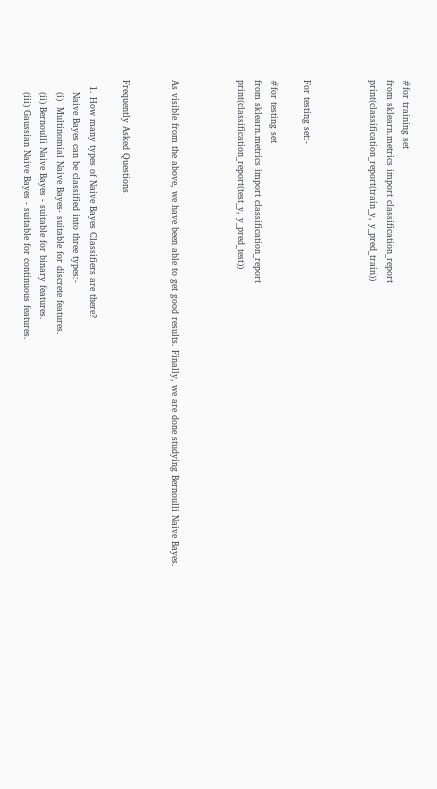#for training set
from sklearn.metrics import classification_report
print(classification_report(train_y, y_pred_train))



For testing set:-

#for testing set
from sklearn.metrics import classification_report
print(classification_report(test_y, y_pred_test))



As visible from the above, we have been able to get good results. Finally, we are done studying Bernoulli Naive Bayes.


Frequently Asked Questions

  1. How many types of Naive Bayes Classifiers are there?
    Naive Bayes can be classified into three types:-
    (i)  Multinomial Naive Bayes- suitable for discrete features.
    (ii) Bernoulli Naive Bayes - suitable for binary features.
    (iii) Gaussian Naive Bayes - suitable for continuous features.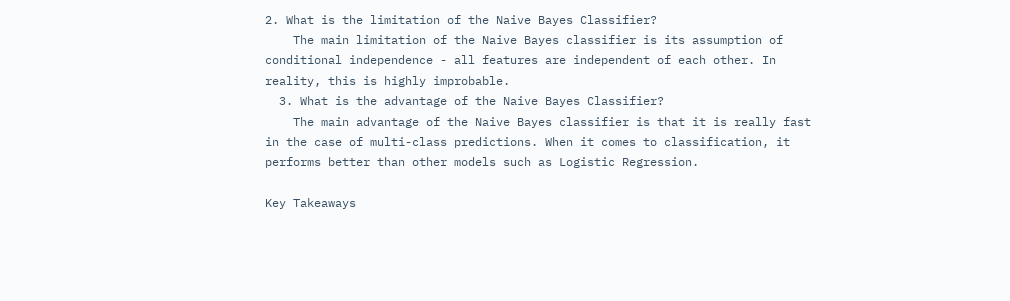2. What is the limitation of the Naive Bayes Classifier?
    The main limitation of the Naive Bayes classifier is its assumption of conditional independence - all features are independent of each other. In reality, this is highly improbable.
  3. What is the advantage of the Naive Bayes Classifier?
    The main advantage of the Naive Bayes classifier is that it is really fast in the case of multi-class predictions. When it comes to classification, it performs better than other models such as Logistic Regression.

Key Takeaways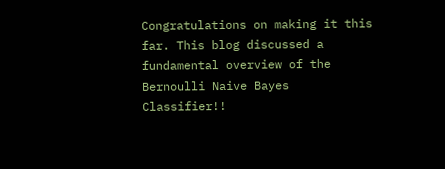Congratulations on making it this far. This blog discussed a fundamental overview of the Bernoulli Naive Bayes Classifier!!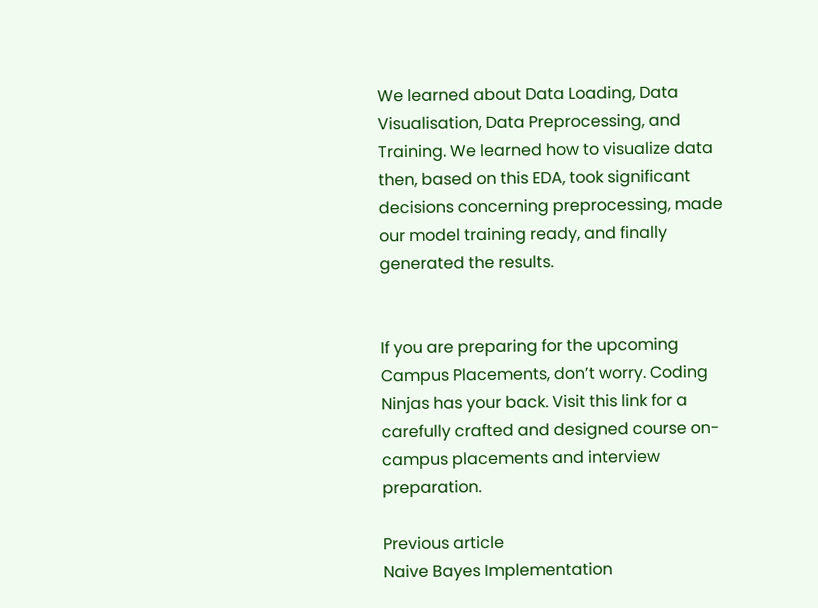We learned about Data Loading, Data Visualisation, Data Preprocessing, and Training. We learned how to visualize data then, based on this EDA, took significant decisions concerning preprocessing, made our model training ready, and finally generated the results.


If you are preparing for the upcoming Campus Placements, don’t worry. Coding Ninjas has your back. Visit this link for a carefully crafted and designed course on-campus placements and interview preparation.

Previous article
Naive Bayes Implementation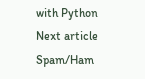with Python
Next article
Spam/Ham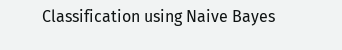Classification using Naive Bayes